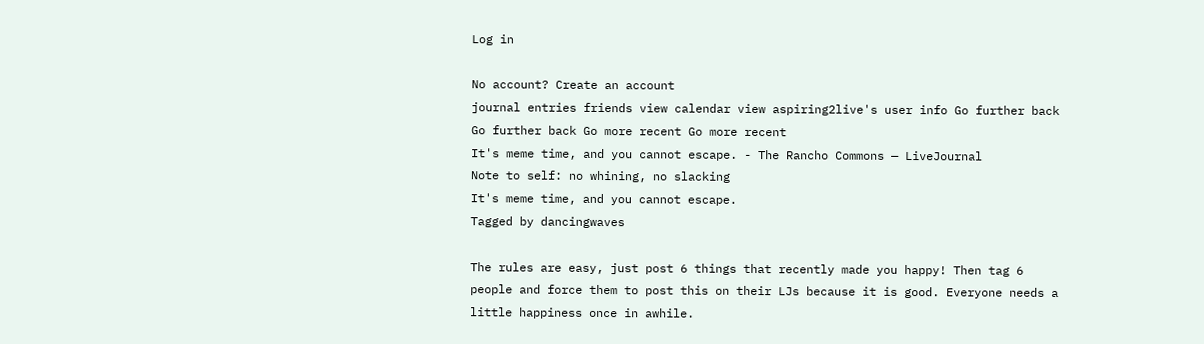Log in

No account? Create an account
journal entries friends view calendar view aspiring2live's user info Go further back Go further back Go more recent Go more recent
It's meme time, and you cannot escape. - The Rancho Commons — LiveJournal
Note to self: no whining, no slacking
It's meme time, and you cannot escape.
Tagged by dancingwaves

The rules are easy, just post 6 things that recently made you happy! Then tag 6 people and force them to post this on their LJs because it is good. Everyone needs a little happiness once in awhile.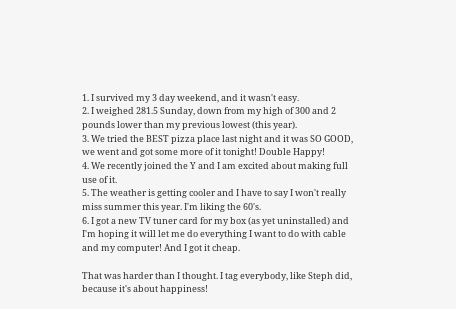1. I survived my 3 day weekend, and it wasn't easy.
2. I weighed 281.5 Sunday, down from my high of 300 and 2 pounds lower than my previous lowest (this year).
3. We tried the BEST pizza place last night and it was SO GOOD, we went and got some more of it tonight! Double Happy!
4. We recently joined the Y and I am excited about making full use of it.
5. The weather is getting cooler and I have to say I won't really miss summer this year. I'm liking the 60's.
6. I got a new TV tuner card for my box (as yet uninstalled) and I'm hoping it will let me do everything I want to do with cable and my computer! And I got it cheap.

That was harder than I thought. I tag everybody, like Steph did, because it's about happiness!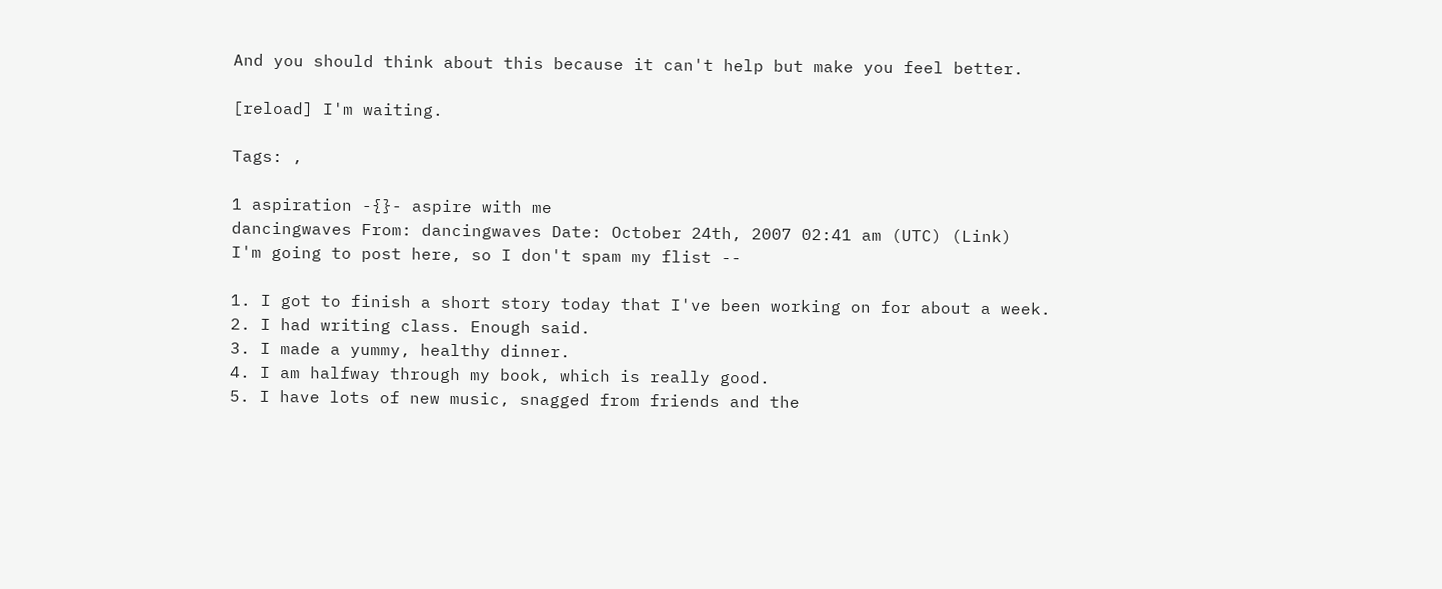And you should think about this because it can't help but make you feel better.

[reload] I'm waiting.

Tags: ,

1 aspiration -{}- aspire with me
dancingwaves From: dancingwaves Date: October 24th, 2007 02:41 am (UTC) (Link)
I'm going to post here, so I don't spam my flist --

1. I got to finish a short story today that I've been working on for about a week.
2. I had writing class. Enough said.
3. I made a yummy, healthy dinner.
4. I am halfway through my book, which is really good.
5. I have lots of new music, snagged from friends and the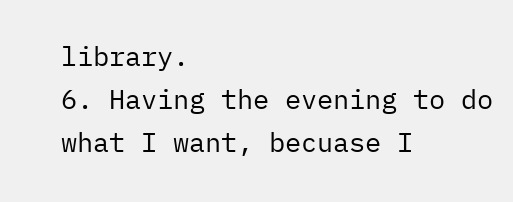library.
6. Having the evening to do what I want, becuase I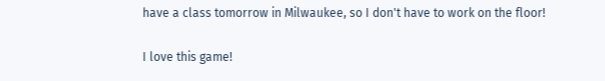have a class tomorrow in Milwaukee, so I don't have to work on the floor!

I love this game!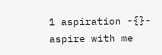1 aspiration -{}- aspire with me